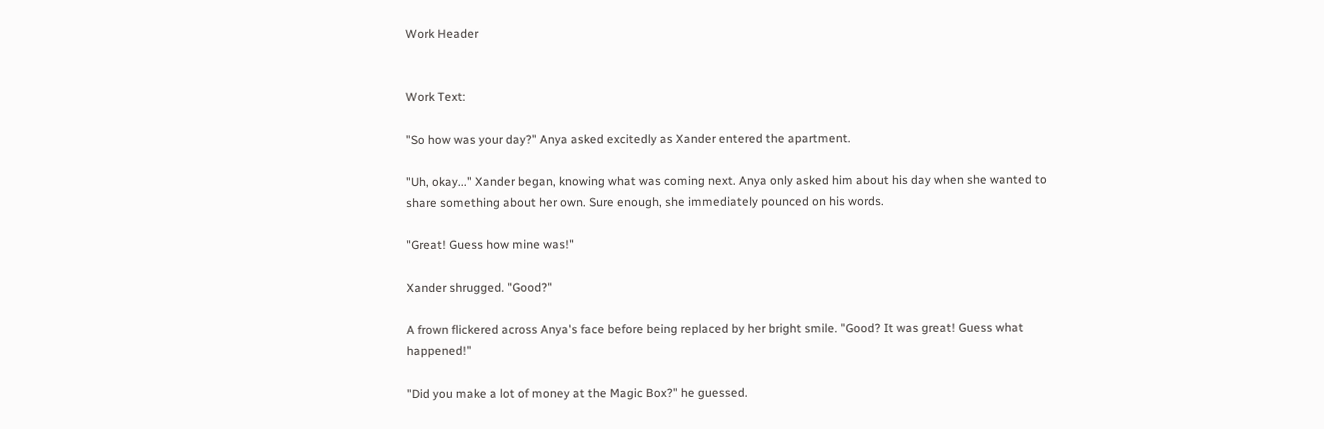Work Header


Work Text:

"So how was your day?" Anya asked excitedly as Xander entered the apartment.

"Uh, okay..." Xander began, knowing what was coming next. Anya only asked him about his day when she wanted to share something about her own. Sure enough, she immediately pounced on his words.

"Great! Guess how mine was!"

Xander shrugged. "Good?"

A frown flickered across Anya's face before being replaced by her bright smile. "Good? It was great! Guess what happened!"

"Did you make a lot of money at the Magic Box?" he guessed.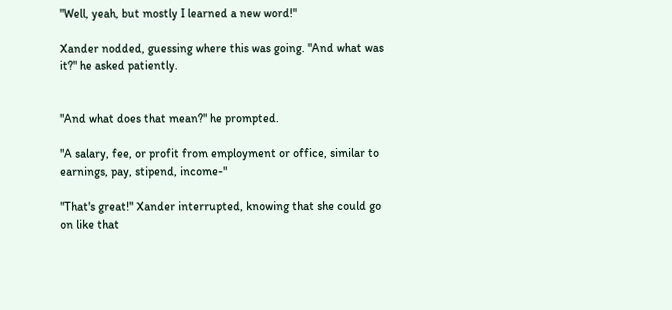"Well, yeah, but mostly I learned a new word!"

Xander nodded, guessing where this was going. "And what was it?" he asked patiently.


"And what does that mean?" he prompted.

"A salary, fee, or profit from employment or office, similar to earnings, pay, stipend, income-"

"That's great!" Xander interrupted, knowing that she could go on like that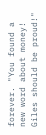forever. "You found a new word about money! Giles should be proud!"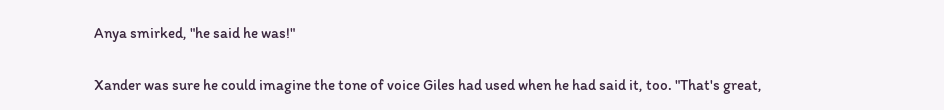Anya smirked, "he said he was!"

Xander was sure he could imagine the tone of voice Giles had used when he had said it, too. "That's great,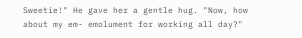Sweetie!" He gave her a gentle hug. "Now, how about my em- emolument for working all day?"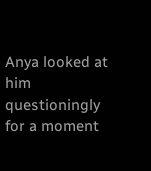Anya looked at him questioningly for a moment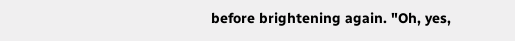before brightening again. "Oh, yes,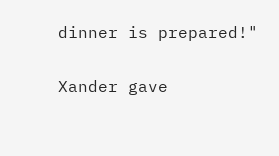dinner is prepared!"

Xander gave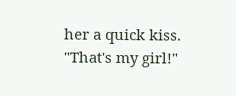her a quick kiss. "That's my girl!"